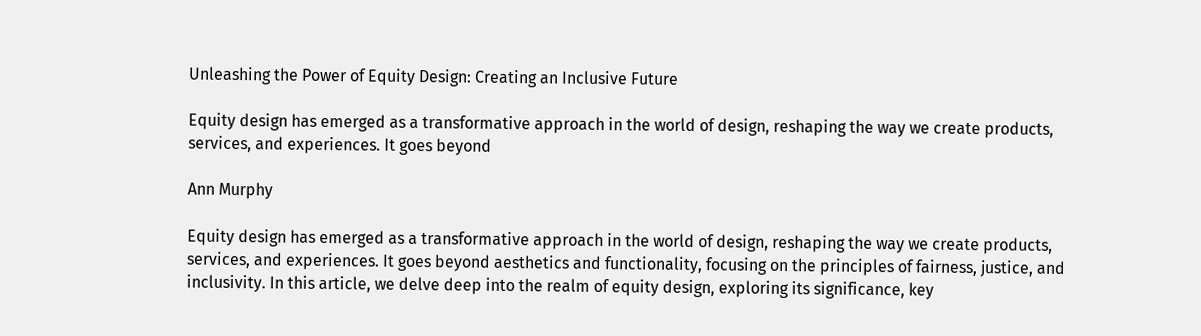Unleashing the Power of Equity Design: Creating an Inclusive Future

Equity design has emerged as a transformative approach in the world of design, reshaping the way we create products, services, and experiences. It goes beyond

Ann Murphy

Equity design has emerged as a transformative approach in the world of design, reshaping the way we create products, services, and experiences. It goes beyond aesthetics and functionality, focusing on the principles of fairness, justice, and inclusivity. In this article, we delve deep into the realm of equity design, exploring its significance, key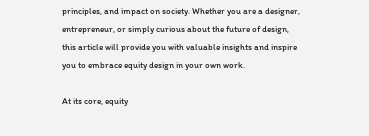principles, and impact on society. Whether you are a designer, entrepreneur, or simply curious about the future of design, this article will provide you with valuable insights and inspire you to embrace equity design in your own work.

At its core, equity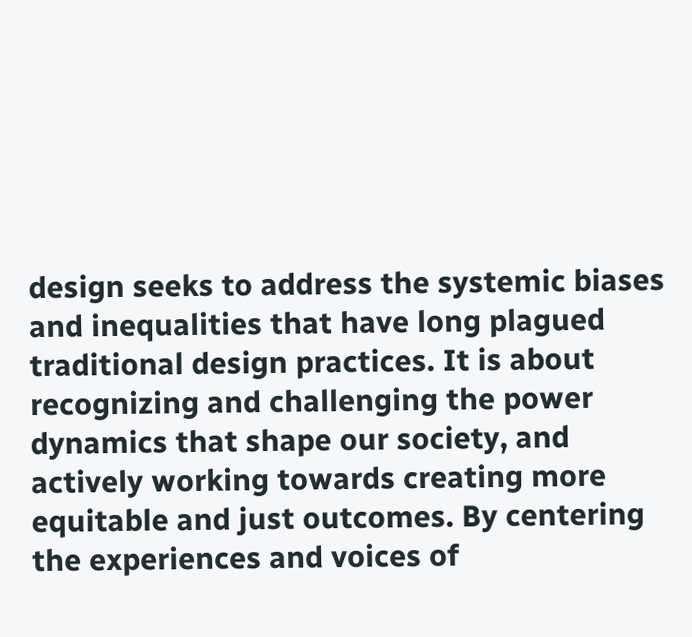design seeks to address the systemic biases and inequalities that have long plagued traditional design practices. It is about recognizing and challenging the power dynamics that shape our society, and actively working towards creating more equitable and just outcomes. By centering the experiences and voices of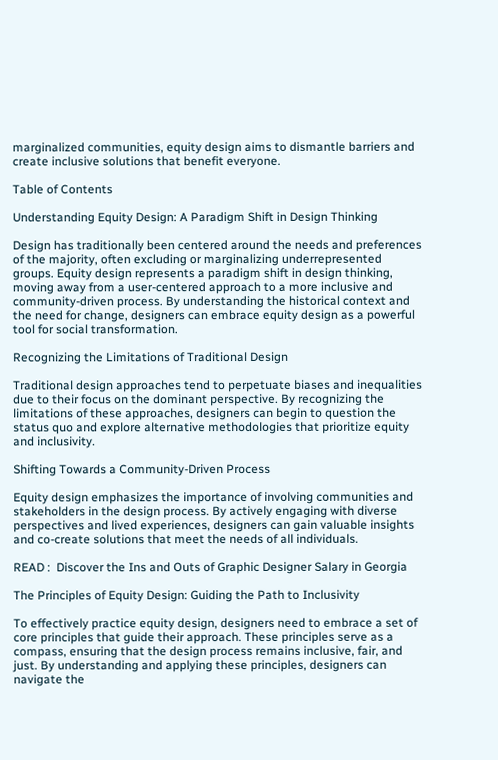marginalized communities, equity design aims to dismantle barriers and create inclusive solutions that benefit everyone.

Table of Contents

Understanding Equity Design: A Paradigm Shift in Design Thinking

Design has traditionally been centered around the needs and preferences of the majority, often excluding or marginalizing underrepresented groups. Equity design represents a paradigm shift in design thinking, moving away from a user-centered approach to a more inclusive and community-driven process. By understanding the historical context and the need for change, designers can embrace equity design as a powerful tool for social transformation.

Recognizing the Limitations of Traditional Design

Traditional design approaches tend to perpetuate biases and inequalities due to their focus on the dominant perspective. By recognizing the limitations of these approaches, designers can begin to question the status quo and explore alternative methodologies that prioritize equity and inclusivity.

Shifting Towards a Community-Driven Process

Equity design emphasizes the importance of involving communities and stakeholders in the design process. By actively engaging with diverse perspectives and lived experiences, designers can gain valuable insights and co-create solutions that meet the needs of all individuals.

READ :  Discover the Ins and Outs of Graphic Designer Salary in Georgia

The Principles of Equity Design: Guiding the Path to Inclusivity

To effectively practice equity design, designers need to embrace a set of core principles that guide their approach. These principles serve as a compass, ensuring that the design process remains inclusive, fair, and just. By understanding and applying these principles, designers can navigate the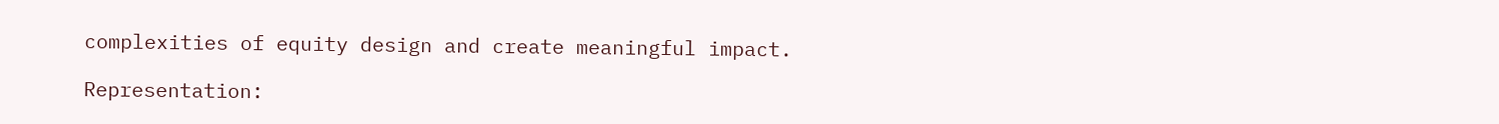complexities of equity design and create meaningful impact.

Representation: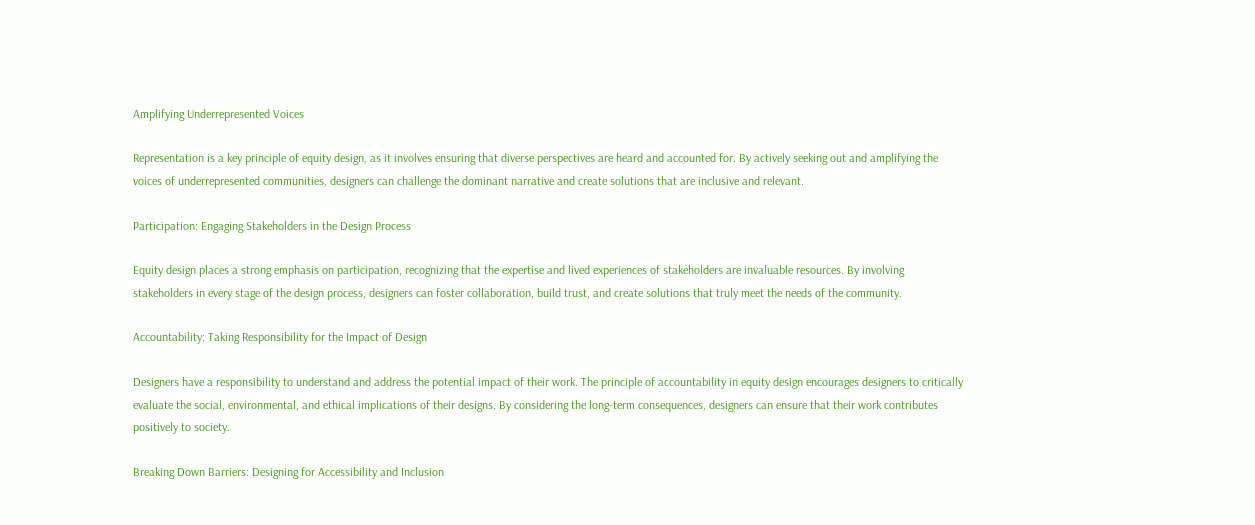Amplifying Underrepresented Voices

Representation is a key principle of equity design, as it involves ensuring that diverse perspectives are heard and accounted for. By actively seeking out and amplifying the voices of underrepresented communities, designers can challenge the dominant narrative and create solutions that are inclusive and relevant.

Participation: Engaging Stakeholders in the Design Process

Equity design places a strong emphasis on participation, recognizing that the expertise and lived experiences of stakeholders are invaluable resources. By involving stakeholders in every stage of the design process, designers can foster collaboration, build trust, and create solutions that truly meet the needs of the community.

Accountability: Taking Responsibility for the Impact of Design

Designers have a responsibility to understand and address the potential impact of their work. The principle of accountability in equity design encourages designers to critically evaluate the social, environmental, and ethical implications of their designs. By considering the long-term consequences, designers can ensure that their work contributes positively to society.

Breaking Down Barriers: Designing for Accessibility and Inclusion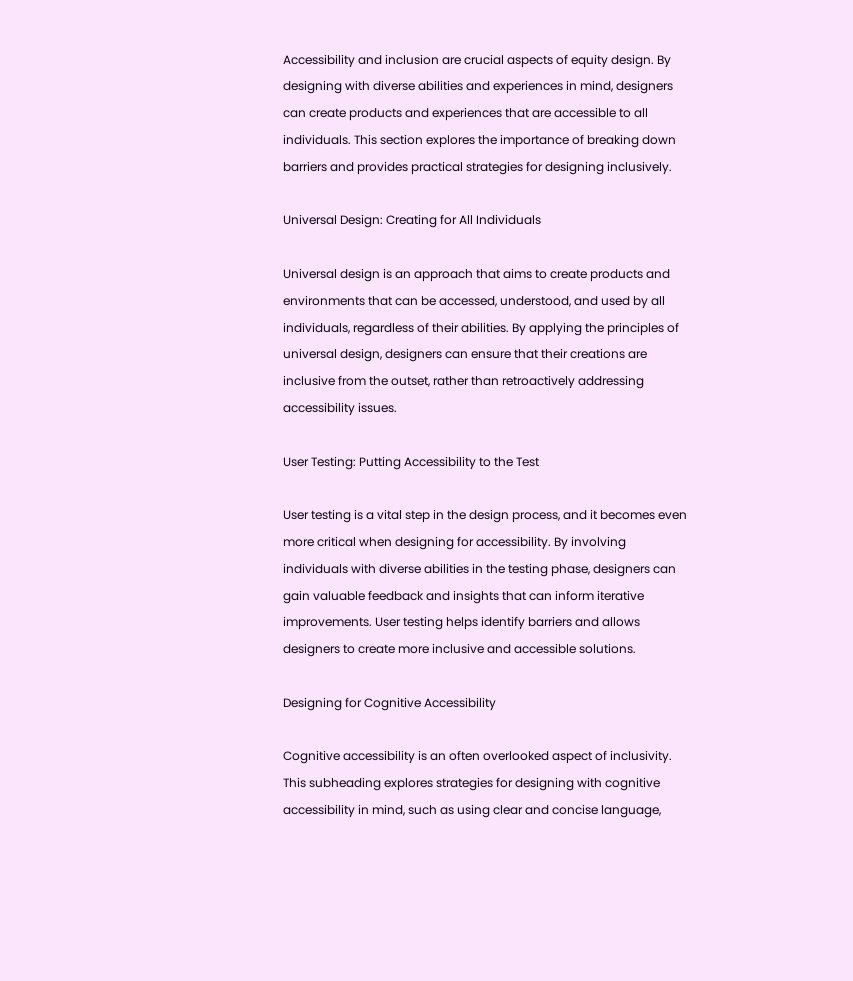Accessibility and inclusion are crucial aspects of equity design. By designing with diverse abilities and experiences in mind, designers can create products and experiences that are accessible to all individuals. This section explores the importance of breaking down barriers and provides practical strategies for designing inclusively.

Universal Design: Creating for All Individuals

Universal design is an approach that aims to create products and environments that can be accessed, understood, and used by all individuals, regardless of their abilities. By applying the principles of universal design, designers can ensure that their creations are inclusive from the outset, rather than retroactively addressing accessibility issues.

User Testing: Putting Accessibility to the Test

User testing is a vital step in the design process, and it becomes even more critical when designing for accessibility. By involving individuals with diverse abilities in the testing phase, designers can gain valuable feedback and insights that can inform iterative improvements. User testing helps identify barriers and allows designers to create more inclusive and accessible solutions.

Designing for Cognitive Accessibility

Cognitive accessibility is an often overlooked aspect of inclusivity. This subheading explores strategies for designing with cognitive accessibility in mind, such as using clear and concise language,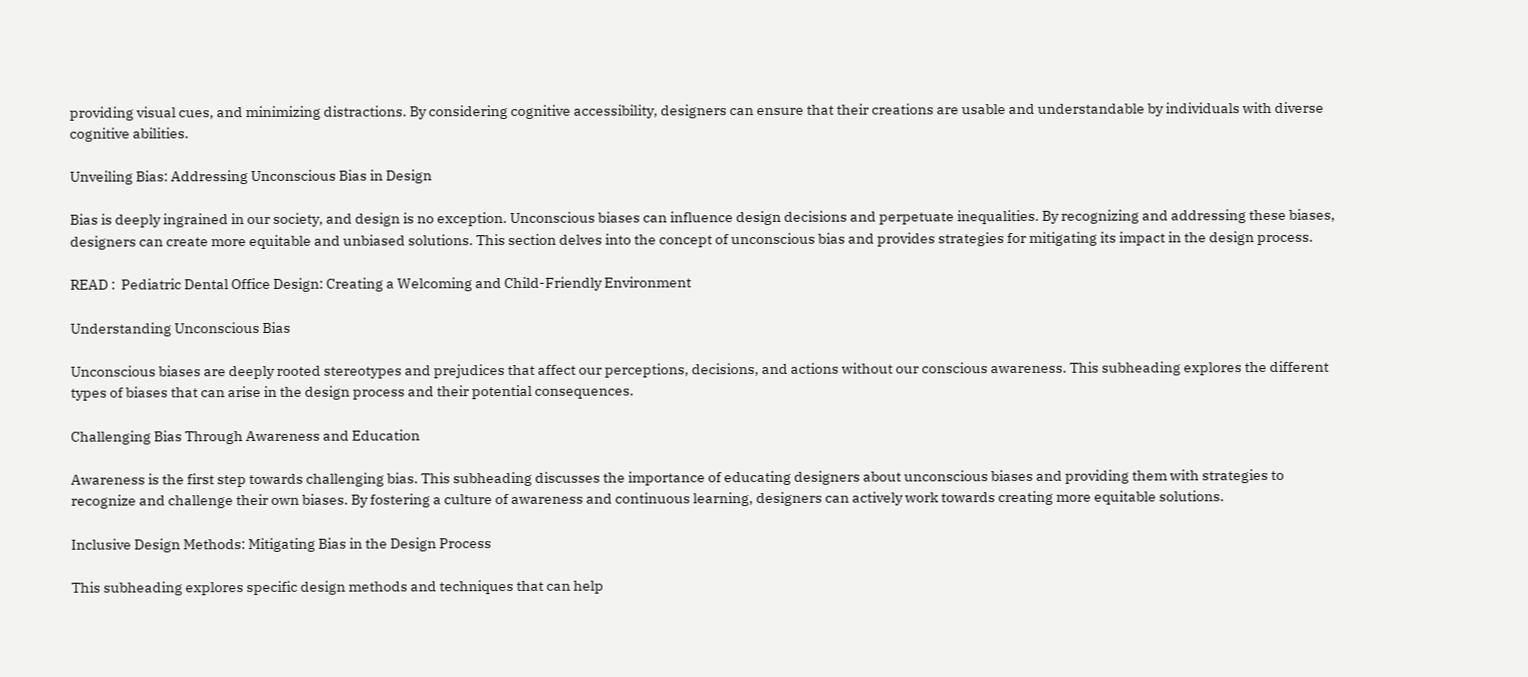providing visual cues, and minimizing distractions. By considering cognitive accessibility, designers can ensure that their creations are usable and understandable by individuals with diverse cognitive abilities.

Unveiling Bias: Addressing Unconscious Bias in Design

Bias is deeply ingrained in our society, and design is no exception. Unconscious biases can influence design decisions and perpetuate inequalities. By recognizing and addressing these biases, designers can create more equitable and unbiased solutions. This section delves into the concept of unconscious bias and provides strategies for mitigating its impact in the design process.

READ :  Pediatric Dental Office Design: Creating a Welcoming and Child-Friendly Environment

Understanding Unconscious Bias

Unconscious biases are deeply rooted stereotypes and prejudices that affect our perceptions, decisions, and actions without our conscious awareness. This subheading explores the different types of biases that can arise in the design process and their potential consequences.

Challenging Bias Through Awareness and Education

Awareness is the first step towards challenging bias. This subheading discusses the importance of educating designers about unconscious biases and providing them with strategies to recognize and challenge their own biases. By fostering a culture of awareness and continuous learning, designers can actively work towards creating more equitable solutions.

Inclusive Design Methods: Mitigating Bias in the Design Process

This subheading explores specific design methods and techniques that can help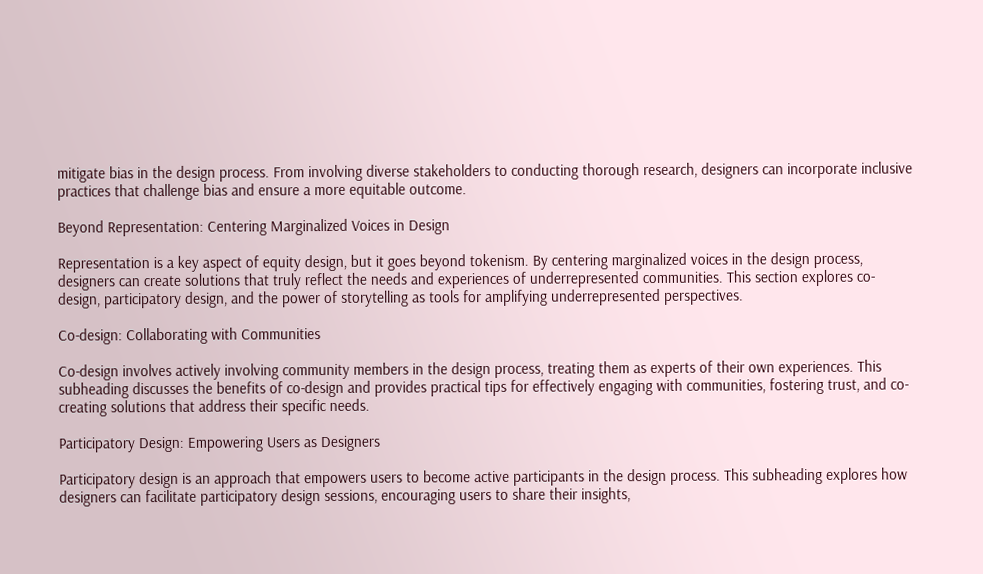mitigate bias in the design process. From involving diverse stakeholders to conducting thorough research, designers can incorporate inclusive practices that challenge bias and ensure a more equitable outcome.

Beyond Representation: Centering Marginalized Voices in Design

Representation is a key aspect of equity design, but it goes beyond tokenism. By centering marginalized voices in the design process, designers can create solutions that truly reflect the needs and experiences of underrepresented communities. This section explores co-design, participatory design, and the power of storytelling as tools for amplifying underrepresented perspectives.

Co-design: Collaborating with Communities

Co-design involves actively involving community members in the design process, treating them as experts of their own experiences. This subheading discusses the benefits of co-design and provides practical tips for effectively engaging with communities, fostering trust, and co-creating solutions that address their specific needs.

Participatory Design: Empowering Users as Designers

Participatory design is an approach that empowers users to become active participants in the design process. This subheading explores how designers can facilitate participatory design sessions, encouraging users to share their insights,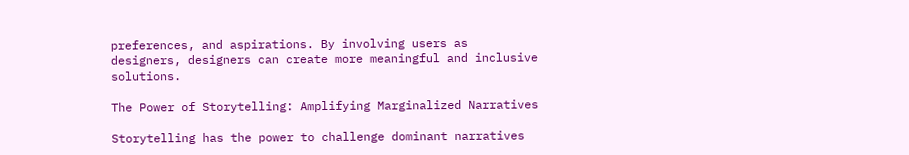preferences, and aspirations. By involving users as designers, designers can create more meaningful and inclusive solutions.

The Power of Storytelling: Amplifying Marginalized Narratives

Storytelling has the power to challenge dominant narratives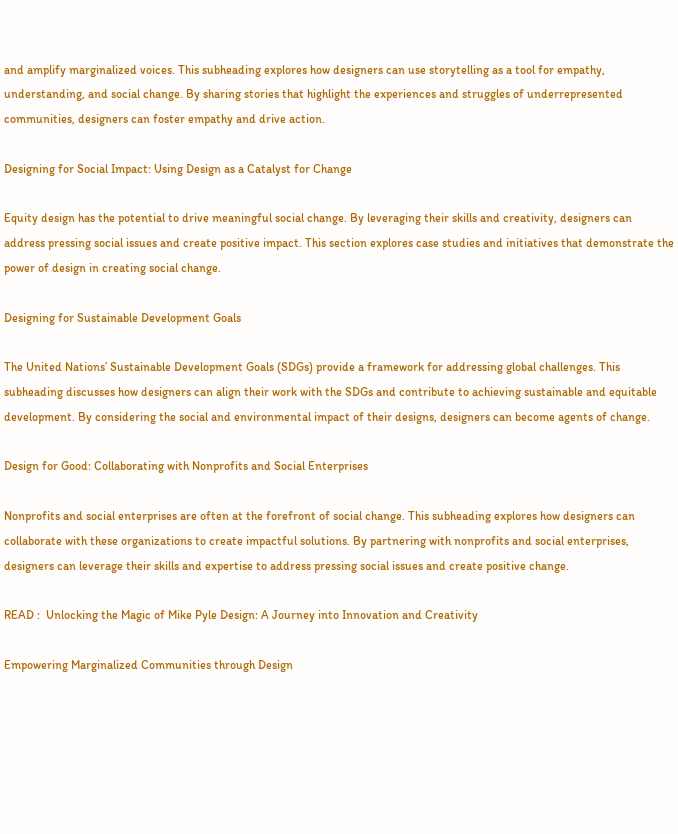and amplify marginalized voices. This subheading explores how designers can use storytelling as a tool for empathy, understanding, and social change. By sharing stories that highlight the experiences and struggles of underrepresented communities, designers can foster empathy and drive action.

Designing for Social Impact: Using Design as a Catalyst for Change

Equity design has the potential to drive meaningful social change. By leveraging their skills and creativity, designers can address pressing social issues and create positive impact. This section explores case studies and initiatives that demonstrate the power of design in creating social change.

Designing for Sustainable Development Goals

The United Nations’ Sustainable Development Goals (SDGs) provide a framework for addressing global challenges. This subheading discusses how designers can align their work with the SDGs and contribute to achieving sustainable and equitable development. By considering the social and environmental impact of their designs, designers can become agents of change.

Design for Good: Collaborating with Nonprofits and Social Enterprises

Nonprofits and social enterprises are often at the forefront of social change. This subheading explores how designers can collaborate with these organizations to create impactful solutions. By partnering with nonprofits and social enterprises, designers can leverage their skills and expertise to address pressing social issues and create positive change.

READ :  Unlocking the Magic of Mike Pyle Design: A Journey into Innovation and Creativity

Empowering Marginalized Communities through Design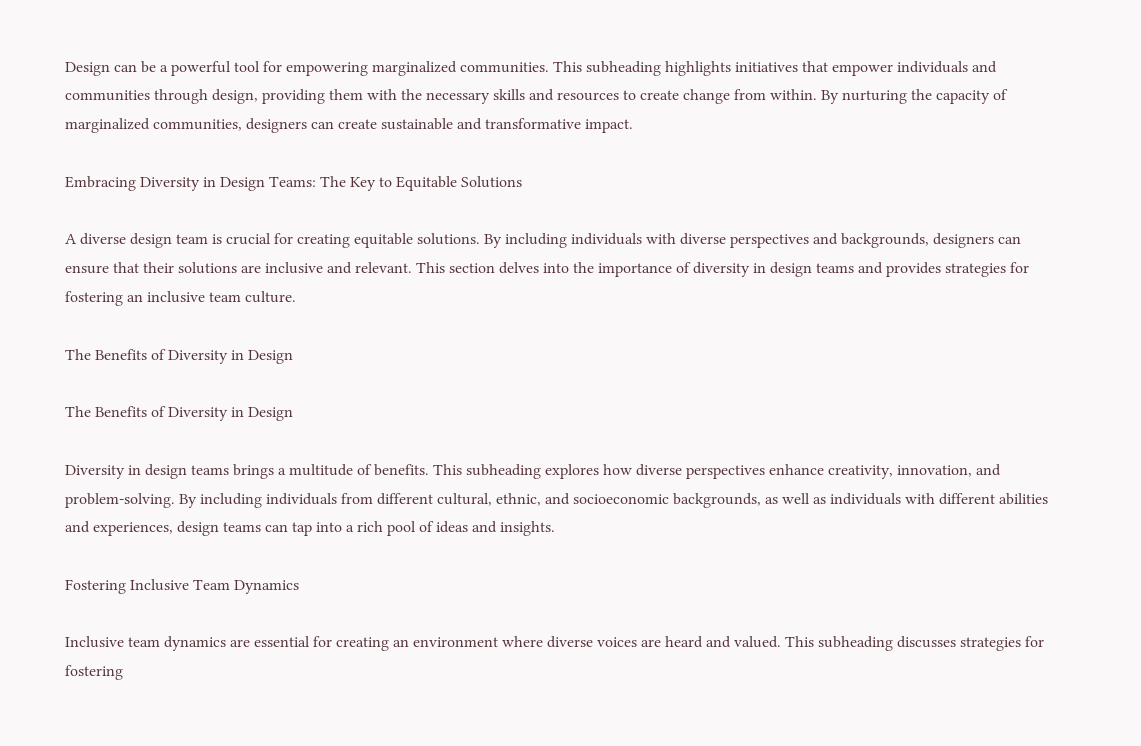Design can be a powerful tool for empowering marginalized communities. This subheading highlights initiatives that empower individuals and communities through design, providing them with the necessary skills and resources to create change from within. By nurturing the capacity of marginalized communities, designers can create sustainable and transformative impact.

Embracing Diversity in Design Teams: The Key to Equitable Solutions

A diverse design team is crucial for creating equitable solutions. By including individuals with diverse perspectives and backgrounds, designers can ensure that their solutions are inclusive and relevant. This section delves into the importance of diversity in design teams and provides strategies for fostering an inclusive team culture.

The Benefits of Diversity in Design

The Benefits of Diversity in Design

Diversity in design teams brings a multitude of benefits. This subheading explores how diverse perspectives enhance creativity, innovation, and problem-solving. By including individuals from different cultural, ethnic, and socioeconomic backgrounds, as well as individuals with different abilities and experiences, design teams can tap into a rich pool of ideas and insights.

Fostering Inclusive Team Dynamics

Inclusive team dynamics are essential for creating an environment where diverse voices are heard and valued. This subheading discusses strategies for fostering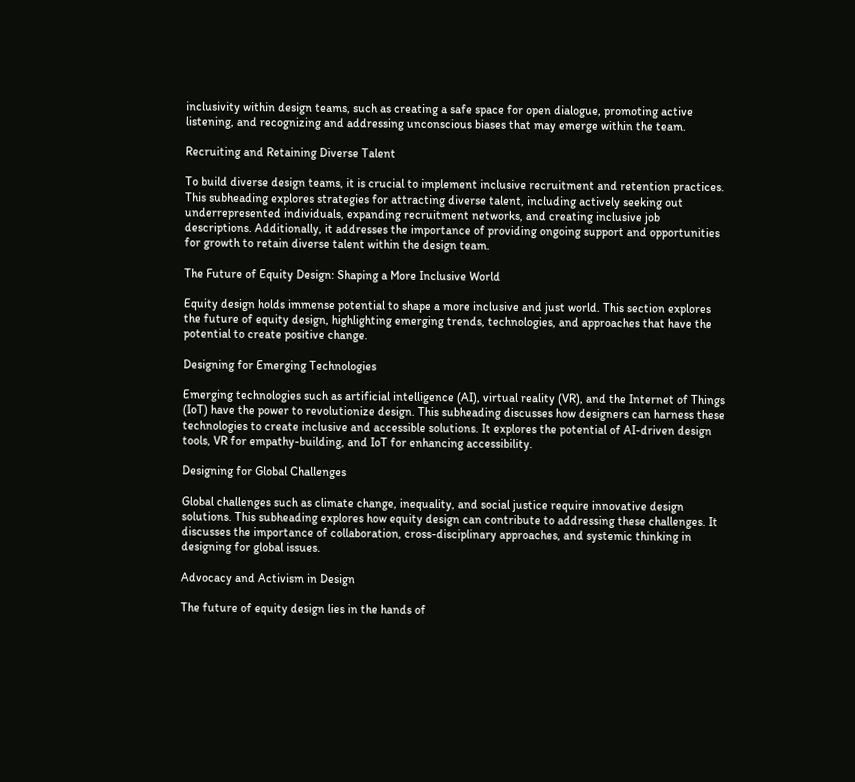inclusivity within design teams, such as creating a safe space for open dialogue, promoting active listening, and recognizing and addressing unconscious biases that may emerge within the team.

Recruiting and Retaining Diverse Talent

To build diverse design teams, it is crucial to implement inclusive recruitment and retention practices. This subheading explores strategies for attracting diverse talent, including actively seeking out underrepresented individuals, expanding recruitment networks, and creating inclusive job descriptions. Additionally, it addresses the importance of providing ongoing support and opportunities for growth to retain diverse talent within the design team.

The Future of Equity Design: Shaping a More Inclusive World

Equity design holds immense potential to shape a more inclusive and just world. This section explores the future of equity design, highlighting emerging trends, technologies, and approaches that have the potential to create positive change.

Designing for Emerging Technologies

Emerging technologies such as artificial intelligence (AI), virtual reality (VR), and the Internet of Things (IoT) have the power to revolutionize design. This subheading discusses how designers can harness these technologies to create inclusive and accessible solutions. It explores the potential of AI-driven design tools, VR for empathy-building, and IoT for enhancing accessibility.

Designing for Global Challenges

Global challenges such as climate change, inequality, and social justice require innovative design solutions. This subheading explores how equity design can contribute to addressing these challenges. It discusses the importance of collaboration, cross-disciplinary approaches, and systemic thinking in designing for global issues.

Advocacy and Activism in Design

The future of equity design lies in the hands of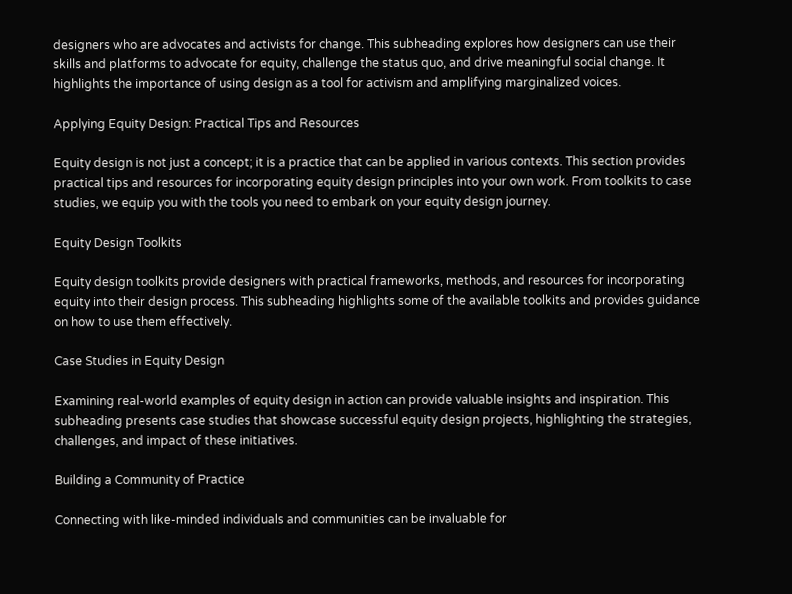designers who are advocates and activists for change. This subheading explores how designers can use their skills and platforms to advocate for equity, challenge the status quo, and drive meaningful social change. It highlights the importance of using design as a tool for activism and amplifying marginalized voices.

Applying Equity Design: Practical Tips and Resources

Equity design is not just a concept; it is a practice that can be applied in various contexts. This section provides practical tips and resources for incorporating equity design principles into your own work. From toolkits to case studies, we equip you with the tools you need to embark on your equity design journey.

Equity Design Toolkits

Equity design toolkits provide designers with practical frameworks, methods, and resources for incorporating equity into their design process. This subheading highlights some of the available toolkits and provides guidance on how to use them effectively.

Case Studies in Equity Design

Examining real-world examples of equity design in action can provide valuable insights and inspiration. This subheading presents case studies that showcase successful equity design projects, highlighting the strategies, challenges, and impact of these initiatives.

Building a Community of Practice

Connecting with like-minded individuals and communities can be invaluable for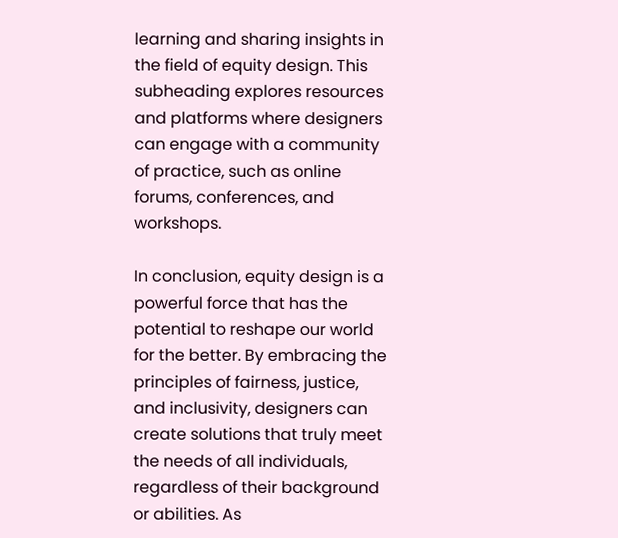learning and sharing insights in the field of equity design. This subheading explores resources and platforms where designers can engage with a community of practice, such as online forums, conferences, and workshops.

In conclusion, equity design is a powerful force that has the potential to reshape our world for the better. By embracing the principles of fairness, justice, and inclusivity, designers can create solutions that truly meet the needs of all individuals, regardless of their background or abilities. As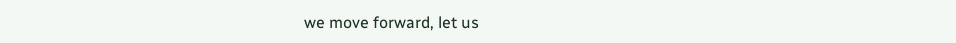we move forward, let us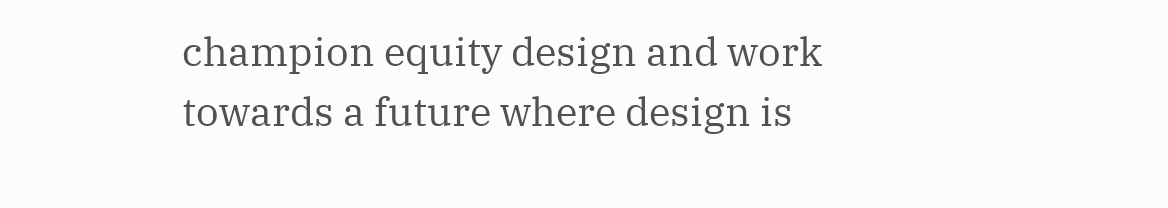champion equity design and work towards a future where design is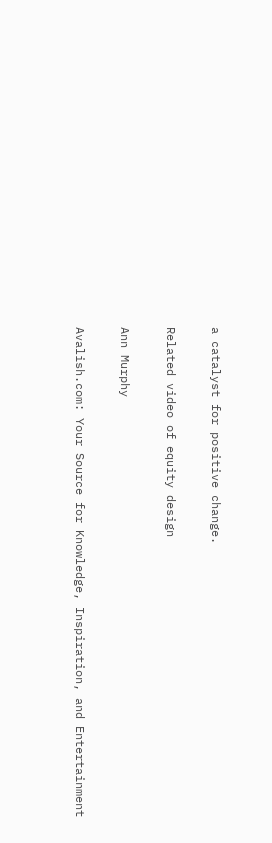a catalyst for positive change.

Related video of equity design

Ann Murphy

Avalish.com: Your Source for Knowledge, Inspiration, and Entertainment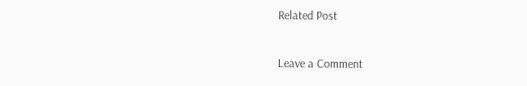Related Post

Leave a Comment